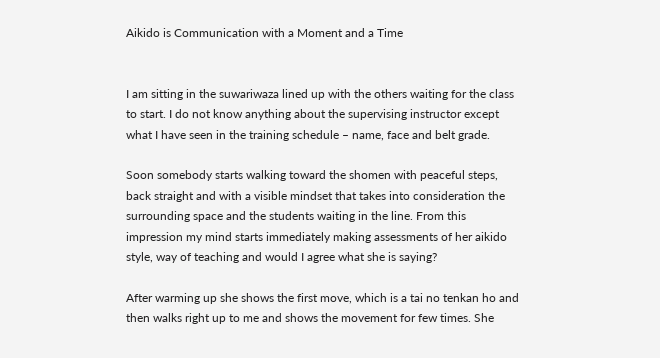Aikido is Communication with a Moment and a Time


I am sitting in the suwariwaza lined up with the others waiting for the class to start. I do not know anything about the supervising instructor except what I have seen in the training schedule – name, face and belt grade.

Soon somebody starts walking toward the shomen with peaceful steps, back straight and with a visible mindset that takes into consideration the surrounding space and the students waiting in the line. From this impression my mind starts immediately making assessments of her aikido style, way of teaching and would I agree what she is saying?

After warming up she shows the first move, which is a tai no tenkan ho and then walks right up to me and shows the movement for few times. She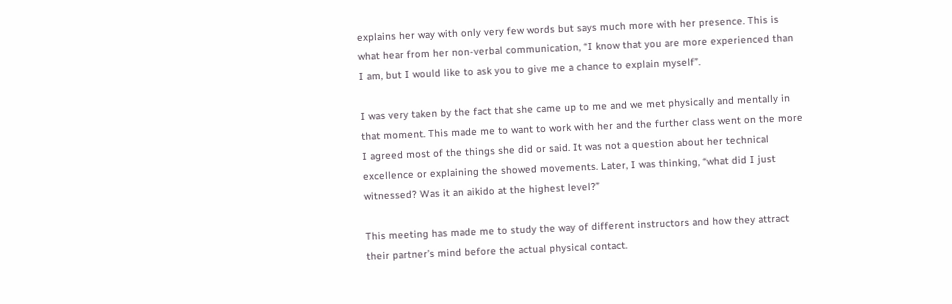explains her way with only very few words but says much more with her presence. This is what hear from her non-verbal communication, “I know that you are more experienced than I am, but I would like to ask you to give me a chance to explain myself”.

I was very taken by the fact that she came up to me and we met physically and mentally in that moment. This made me to want to work with her and the further class went on the more I agreed most of the things she did or said. It was not a question about her technical excellence or explaining the showed movements. Later, I was thinking, “what did I just witnessed? Was it an aikido at the highest level?”

This meeting has made me to study the way of different instructors and how they attract their partner’s mind before the actual physical contact.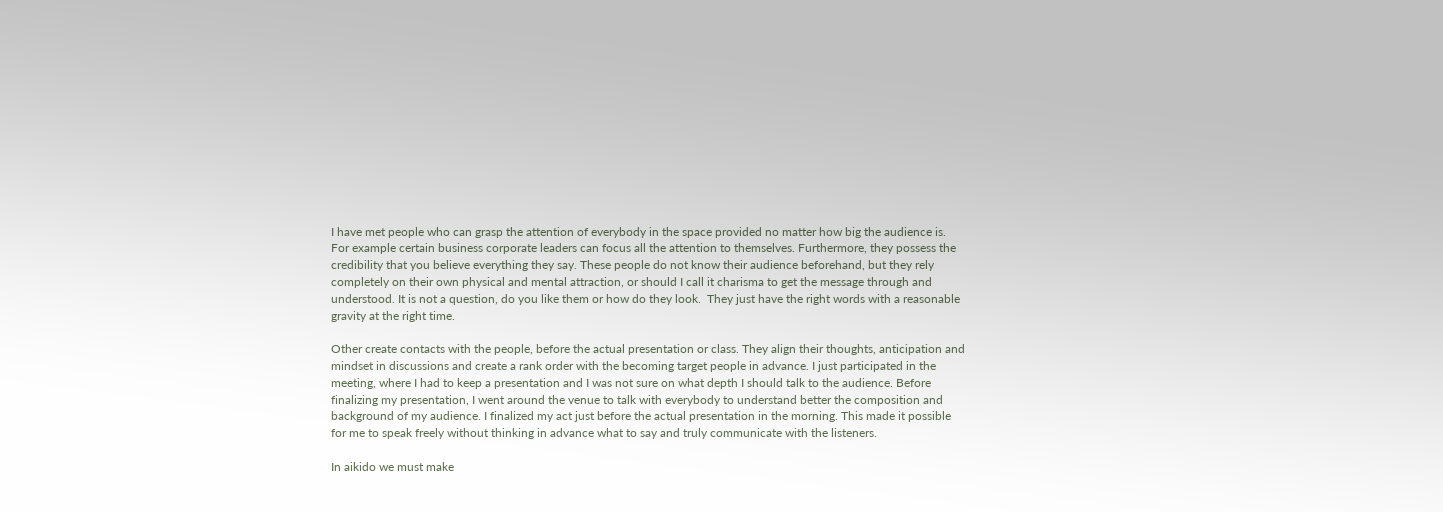I have met people who can grasp the attention of everybody in the space provided no matter how big the audience is.  For example certain business corporate leaders can focus all the attention to themselves. Furthermore, they possess the credibility that you believe everything they say. These people do not know their audience beforehand, but they rely completely on their own physical and mental attraction, or should I call it charisma to get the message through and understood. It is not a question, do you like them or how do they look.  They just have the right words with a reasonable gravity at the right time.

Other create contacts with the people, before the actual presentation or class. They align their thoughts, anticipation and mindset in discussions and create a rank order with the becoming target people in advance. I just participated in the meeting, where I had to keep a presentation and I was not sure on what depth I should talk to the audience. Before finalizing my presentation, I went around the venue to talk with everybody to understand better the composition and background of my audience. I finalized my act just before the actual presentation in the morning. This made it possible for me to speak freely without thinking in advance what to say and truly communicate with the listeners.

In aikido we must make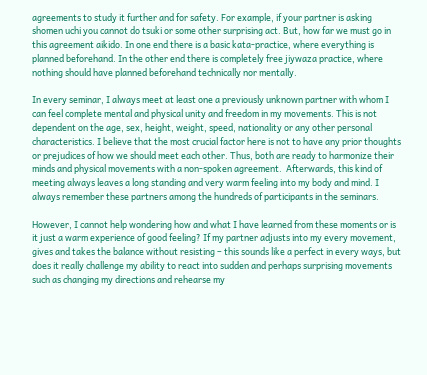agreements to study it further and for safety. For example, if your partner is asking shomen uchi you cannot do tsuki or some other surprising act. But, how far we must go in this agreement aikido. In one end there is a basic kata-practice, where everything is planned beforehand. In the other end there is completely free jiywaza practice, where nothing should have planned beforehand technically nor mentally.

In every seminar, I always meet at least one a previously unknown partner with whom I can feel complete mental and physical unity and freedom in my movements. This is not dependent on the age, sex, height, weight, speed, nationality or any other personal characteristics. I believe that the most crucial factor here is not to have any prior thoughts or prejudices of how we should meet each other. Thus, both are ready to harmonize their minds and physical movements with a non-spoken agreement.  Afterwards, this kind of meeting always leaves a long standing and very warm feeling into my body and mind. I always remember these partners among the hundreds of participants in the seminars.

However, I cannot help wondering how and what I have learned from these moments or is it just a warm experience of good feeling? If my partner adjusts into my every movement, gives and takes the balance without resisting – this sounds like a perfect in every ways, but does it really challenge my ability to react into sudden and perhaps surprising movements such as changing my directions and rehearse my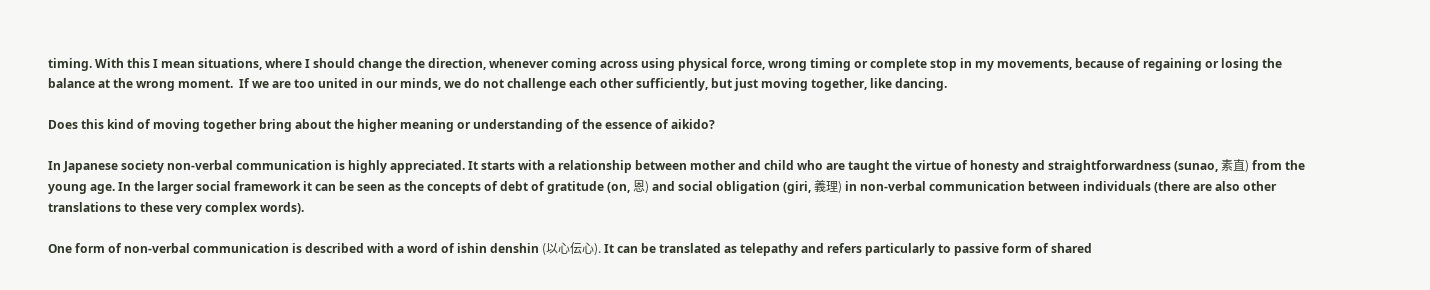timing. With this I mean situations, where I should change the direction, whenever coming across using physical force, wrong timing or complete stop in my movements, because of regaining or losing the balance at the wrong moment.  If we are too united in our minds, we do not challenge each other sufficiently, but just moving together, like dancing.

Does this kind of moving together bring about the higher meaning or understanding of the essence of aikido?

In Japanese society non-verbal communication is highly appreciated. It starts with a relationship between mother and child who are taught the virtue of honesty and straightforwardness (sunao, 素直) from the young age. In the larger social framework it can be seen as the concepts of debt of gratitude (on, 恩) and social obligation (giri, 義理) in non-verbal communication between individuals (there are also other translations to these very complex words).

One form of non-verbal communication is described with a word of ishin denshin (以心伝心). It can be translated as telepathy and refers particularly to passive form of shared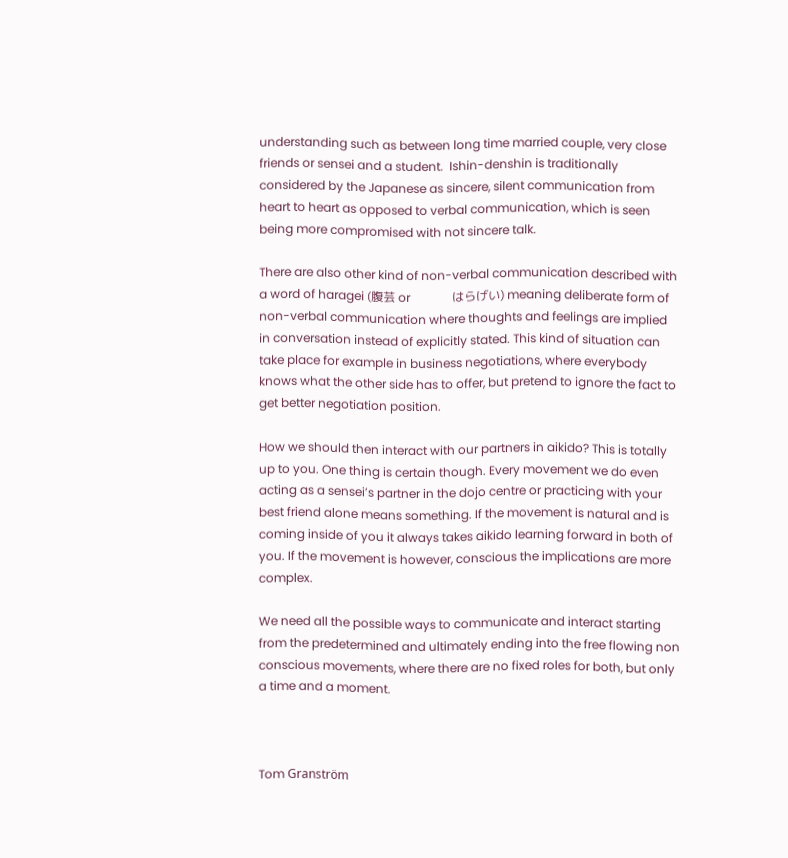understanding such as between long time married couple, very close friends or sensei and a student.  Ishin-denshin is traditionally considered by the Japanese as sincere, silent communication from heart to heart as opposed to verbal communication, which is seen being more compromised with not sincere talk.

There are also other kind of non-verbal communication described with a word of haragei (腹芸 or              はらげい) meaning deliberate form of non-verbal communication where thoughts and feelings are implied in conversation instead of explicitly stated. This kind of situation can take place for example in business negotiations, where everybody knows what the other side has to offer, but pretend to ignore the fact to get better negotiation position.

How we should then interact with our partners in aikido? This is totally up to you. One thing is certain though. Every movement we do even acting as a sensei’s partner in the dojo centre or practicing with your best friend alone means something. If the movement is natural and is coming inside of you it always takes aikido learning forward in both of you. If the movement is however, conscious the implications are more complex.

We need all the possible ways to communicate and interact starting from the predetermined and ultimately ending into the free flowing non conscious movements, where there are no fixed roles for both, but only a time and a moment.



Tom Granström